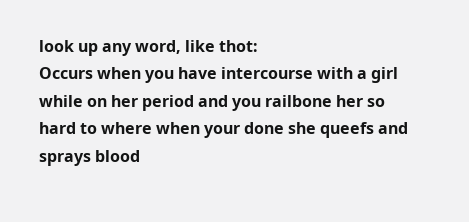look up any word, like thot:
Occurs when you have intercourse with a girl while on her period and you railbone her so hard to where when your done she queefs and sprays blood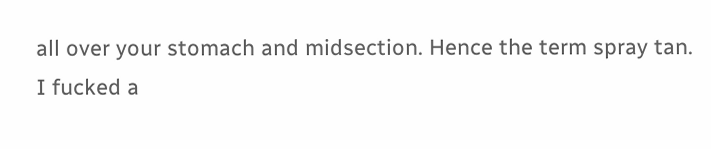all over your stomach and midsection. Hence the term spray tan.
I fucked a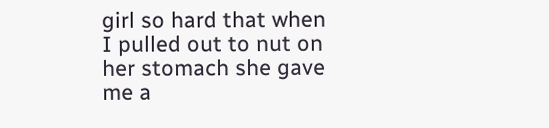girl so hard that when I pulled out to nut on her stomach she gave me a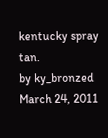kentucky spray tan.
by ky_bronzed March 24, 2011